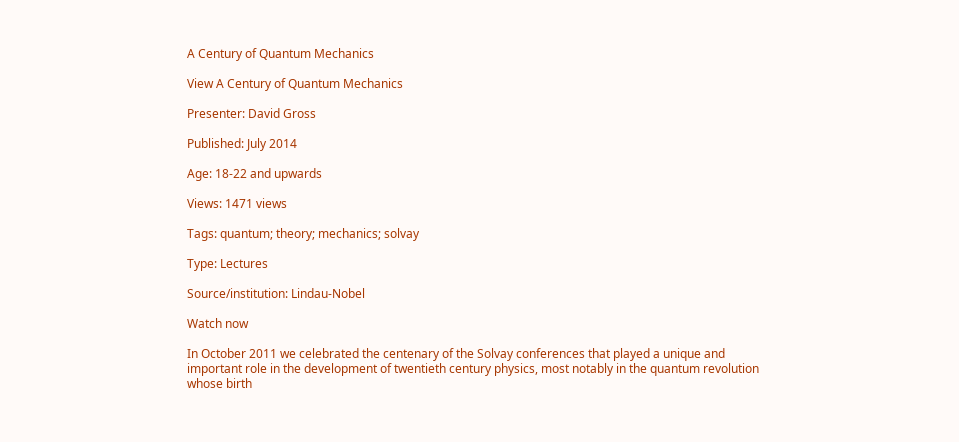A Century of Quantum Mechanics

View A Century of Quantum Mechanics

Presenter: David Gross

Published: July 2014

Age: 18-22 and upwards

Views: 1471 views

Tags: quantum; theory; mechanics; solvay

Type: Lectures

Source/institution: Lindau-Nobel

Watch now

In October 2011 we celebrated the centenary of the Solvay conferences that played a unique and important role in the development of twentieth century physics, most notably in the quantum revolution whose birth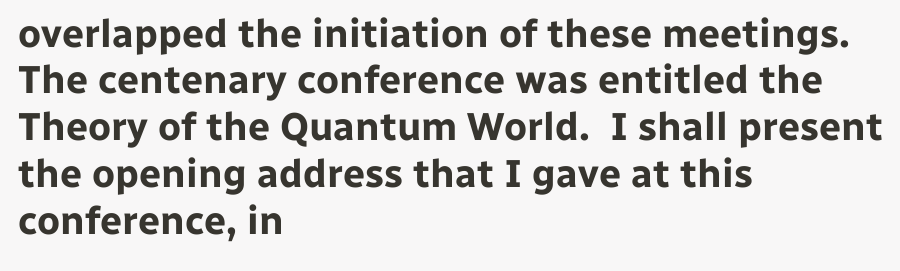overlapped the initiation of these meetings.  The centenary conference was entitled the Theory of the Quantum World.  I shall present the opening address that I gave at this conference, in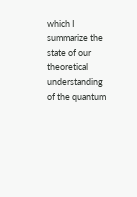which I summarize the state of our theoretical understanding of the quantum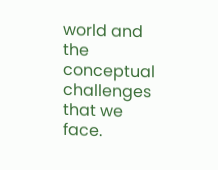world and the conceptual challenges that we face.